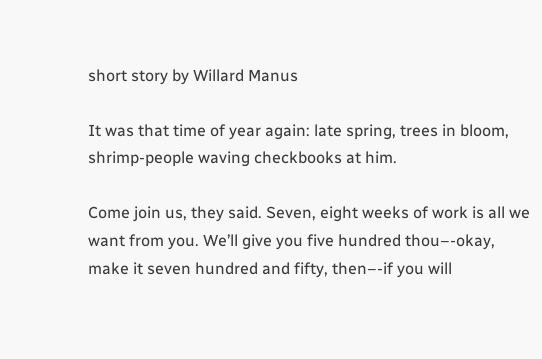short story by Willard Manus

It was that time of year again: late spring, trees in bloom, shrimp-people waving checkbooks at him.

Come join us, they said. Seven, eight weeks of work is all we want from you. We’ll give you five hundred thou–-okay, make it seven hundred and fifty, then–-if you will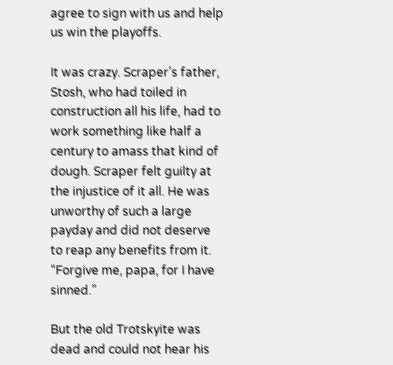agree to sign with us and help us win the playoffs.

It was crazy. Scraper’s father, Stosh, who had toiled in construction all his life, had to work something like half a century to amass that kind of dough. Scraper felt guilty at the injustice of it all. He was unworthy of such a large payday and did not deserve to reap any benefits from it. “Forgive me, papa, for I have sinned.”

But the old Trotskyite was dead and could not hear his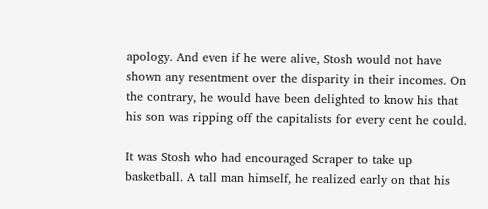apology. And even if he were alive, Stosh would not have shown any resentment over the disparity in their incomes. On the contrary, he would have been delighted to know his that his son was ripping off the capitalists for every cent he could.

It was Stosh who had encouraged Scraper to take up basketball. A tall man himself, he realized early on that his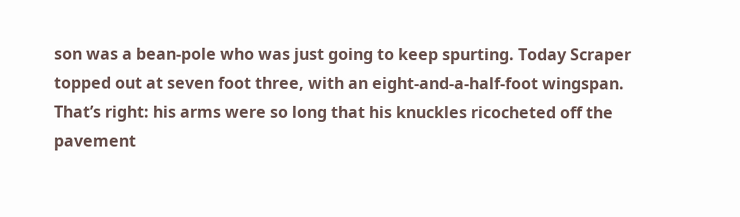son was a bean-pole who was just going to keep spurting. Today Scraper topped out at seven foot three, with an eight-and-a-half-foot wingspan. That’s right: his arms were so long that his knuckles ricocheted off the pavement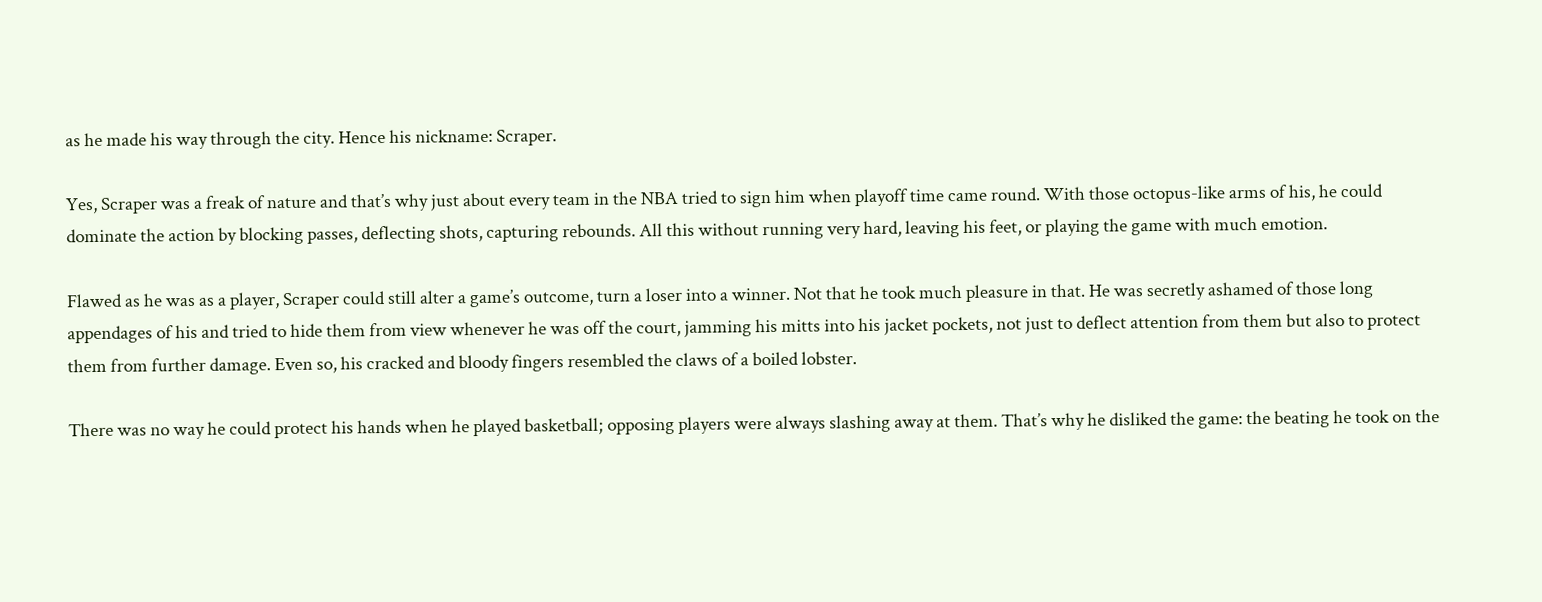as he made his way through the city. Hence his nickname: Scraper.

Yes, Scraper was a freak of nature and that’s why just about every team in the NBA tried to sign him when playoff time came round. With those octopus-like arms of his, he could dominate the action by blocking passes, deflecting shots, capturing rebounds. All this without running very hard, leaving his feet, or playing the game with much emotion.

Flawed as he was as a player, Scraper could still alter a game’s outcome, turn a loser into a winner. Not that he took much pleasure in that. He was secretly ashamed of those long appendages of his and tried to hide them from view whenever he was off the court, jamming his mitts into his jacket pockets, not just to deflect attention from them but also to protect them from further damage. Even so, his cracked and bloody fingers resembled the claws of a boiled lobster.

There was no way he could protect his hands when he played basketball; opposing players were always slashing away at them. That’s why he disliked the game: the beating he took on the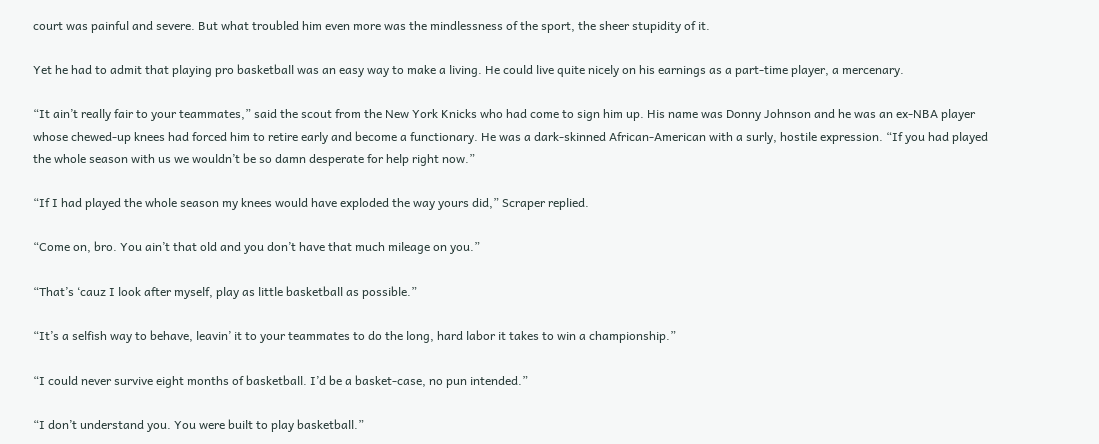court was painful and severe. But what troubled him even more was the mindlessness of the sport, the sheer stupidity of it.

Yet he had to admit that playing pro basketball was an easy way to make a living. He could live quite nicely on his earnings as a part-time player, a mercenary.

“It ain’t really fair to your teammates,” said the scout from the New York Knicks who had come to sign him up. His name was Donny Johnson and he was an ex-NBA player whose chewed-up knees had forced him to retire early and become a functionary. He was a dark-skinned African-American with a surly, hostile expression. “If you had played the whole season with us we wouldn’t be so damn desperate for help right now.”

“If I had played the whole season my knees would have exploded the way yours did,” Scraper replied.

“Come on, bro. You ain’t that old and you don’t have that much mileage on you.”

“That’s ‘cauz I look after myself, play as little basketball as possible.”

“It’s a selfish way to behave, leavin’ it to your teammates to do the long, hard labor it takes to win a championship.”

“I could never survive eight months of basketball. I’d be a basket-case, no pun intended.”

“I don’t understand you. You were built to play basketball.”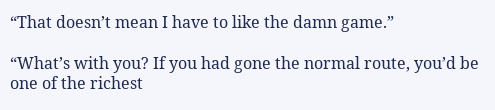“That doesn’t mean I have to like the damn game.”

“What’s with you? If you had gone the normal route, you’d be one of the richest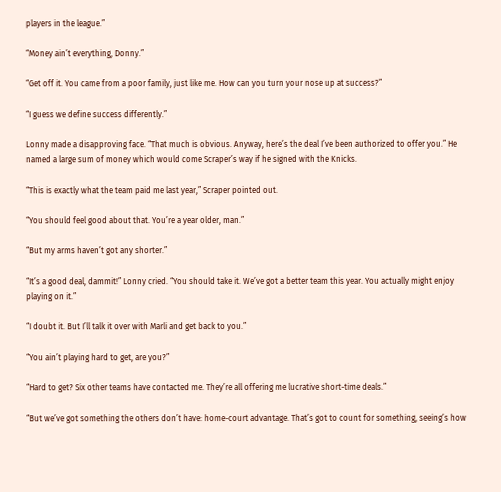players in the league.”

“Money ain’t everything, Donny.”

“Get off it. You came from a poor family, just like me. How can you turn your nose up at success?”

“I guess we define success differently.”

Lonny made a disapproving face. “That much is obvious. Anyway, here’s the deal I’ve been authorized to offer you.” He named a large sum of money which would come Scraper’s way if he signed with the Knicks.

“This is exactly what the team paid me last year,” Scraper pointed out.

“You should feel good about that. You’re a year older, man.”

“But my arms haven’t got any shorter.”

“It’s a good deal, dammit!” Lonny cried. “You should take it. We’ve got a better team this year. You actually might enjoy playing on it.”

“I doubt it. But I’ll talk it over with Marli and get back to you.”

“You ain’t playing hard to get, are you?”

“Hard to get? Six other teams have contacted me. They’re all offering me lucrative short-time deals.”

“But we’ve got something the others don’t have: home-court advantage. That’s got to count for something, seeing’s how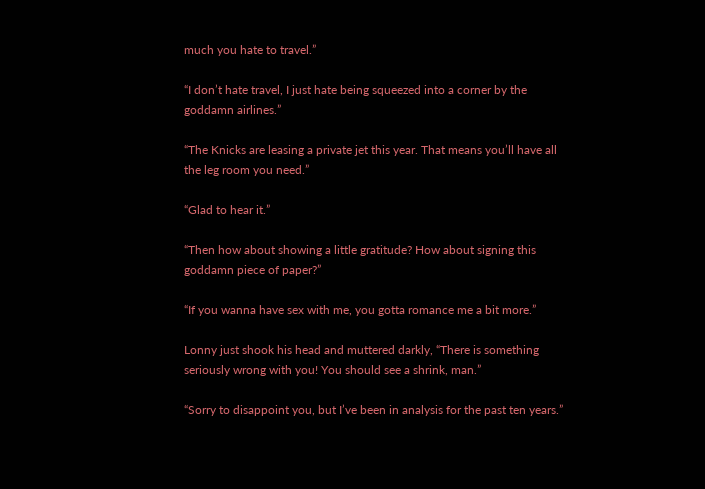much you hate to travel.”

“I don’t hate travel, I just hate being squeezed into a corner by the goddamn airlines.”

“The Knicks are leasing a private jet this year. That means you’ll have all the leg room you need.”

“Glad to hear it.”

“Then how about showing a little gratitude? How about signing this goddamn piece of paper?”

“If you wanna have sex with me, you gotta romance me a bit more.”

Lonny just shook his head and muttered darkly, “There is something seriously wrong with you! You should see a shrink, man.”

“Sorry to disappoint you, but I’ve been in analysis for the past ten years.”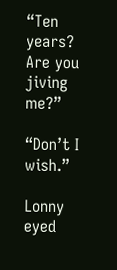“Ten years? Are you jiving me?”

“Don’t I wish.”

Lonny eyed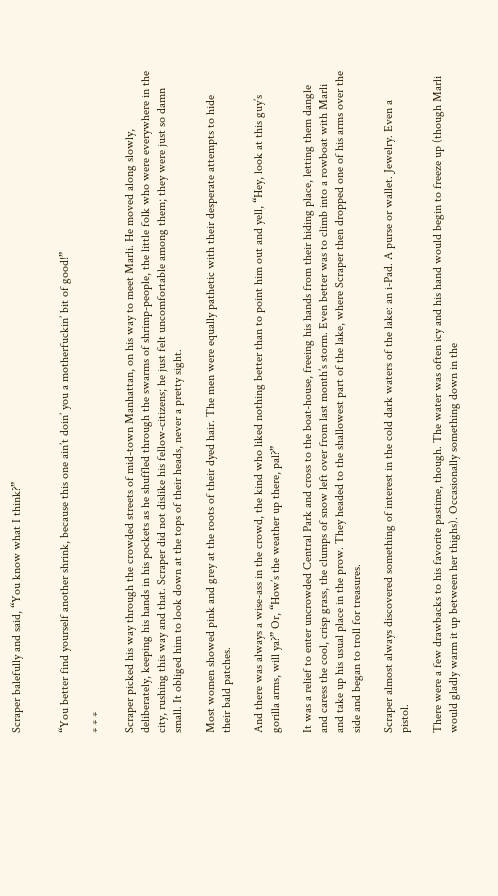Scraper balefully and said, “You know what I think?”


“You better find yourself another shrink, because this one ain’t doin’ you a motherfuckin’ bit of good!”

* * *

Scraper picked his way through the crowded streets of mid-town Manhattan, on his way to meet Marli. He moved along slowly, deliberately, keeping his hands in his pockets as he shuffled through the swarms of shrimp-people, the little folk who were everywhere in the city, rushing this way and that. Scraper did not dislike his fellow-citizens; he just felt uncomfortable among them; they were just so damn small. It obliged him to look down at the tops of their heads, never a pretty sight.

Most women showed pink and grey at the roots of their dyed hair. The men were equally pathetic with their desperate attempts to hide their bald patches.

And there was always a wise-ass in the crowd, the kind who liked nothing better than to point him out and yell, “Hey, look at this guy’s gorilla arms, will ya?” Or, “How’s the weather up there, pal?”

It was a relief to enter uncrowded Central Park and cross to the boat-house, freeing his hands from their hiding place, letting them dangle and caress the cool, crisp grass, the clumps of snow left over from last month’s storm. Even better was to climb into a rowboat with Marli and take up his usual place in the prow. They headed to the shallowest part of the lake, where Scraper then dropped one of his arms over the side and began to troll for treasures.

Scraper almost always discovered something of interest in the cold dark waters of the lake: an i-Pad. A purse or wallet. Jewelry. Even a pistol.

There were a few drawbacks to his favorite pastime, though. The water was often icy and his hand would begin to freeze up (though Marli would gladly warm it up between her thighs). Occasionally something down in the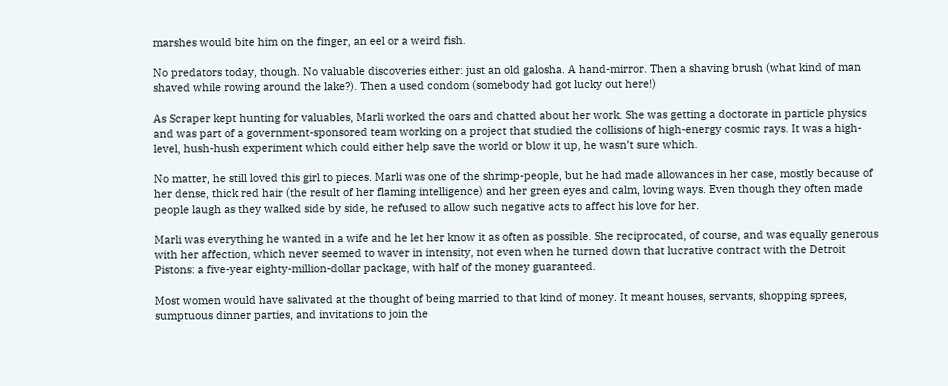marshes would bite him on the finger, an eel or a weird fish.

No predators today, though. No valuable discoveries either: just an old galosha. A hand-mirror. Then a shaving brush (what kind of man shaved while rowing around the lake?). Then a used condom (somebody had got lucky out here!)

As Scraper kept hunting for valuables, Marli worked the oars and chatted about her work. She was getting a doctorate in particle physics and was part of a government-sponsored team working on a project that studied the collisions of high-energy cosmic rays. It was a high-level, hush-hush experiment which could either help save the world or blow it up, he wasn’t sure which.

No matter, he still loved this girl to pieces. Marli was one of the shrimp-people, but he had made allowances in her case, mostly because of her dense, thick red hair (the result of her flaming intelligence) and her green eyes and calm, loving ways. Even though they often made people laugh as they walked side by side, he refused to allow such negative acts to affect his love for her.

Marli was everything he wanted in a wife and he let her know it as often as possible. She reciprocated, of course, and was equally generous with her affection, which never seemed to waver in intensity, not even when he turned down that lucrative contract with the Detroit Pistons: a five-year eighty-million-dollar package, with half of the money guaranteed.

Most women would have salivated at the thought of being married to that kind of money. It meant houses, servants, shopping sprees, sumptuous dinner parties, and invitations to join the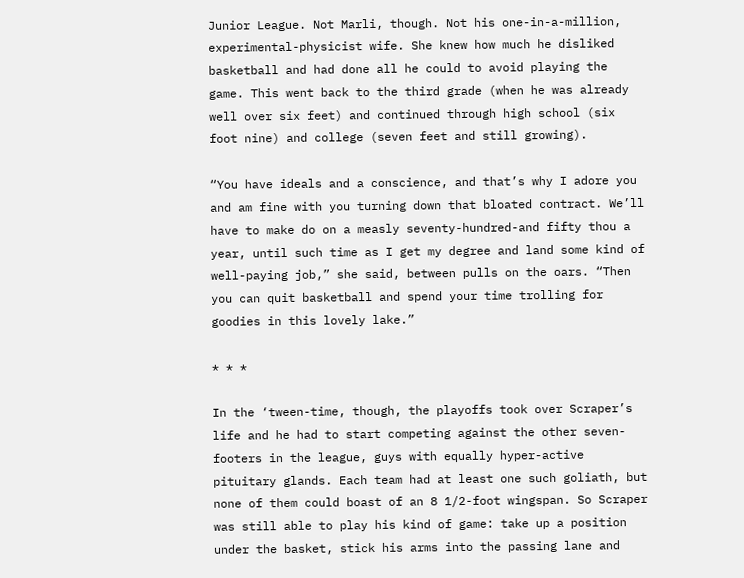Junior League. Not Marli, though. Not his one-in-a-million, experimental-physicist wife. She knew how much he disliked basketball and had done all he could to avoid playing the game. This went back to the third grade (when he was already well over six feet) and continued through high school (six foot nine) and college (seven feet and still growing).

“You have ideals and a conscience, and that’s why I adore you and am fine with you turning down that bloated contract. We’ll have to make do on a measly seventy-hundred-and fifty thou a year, until such time as I get my degree and land some kind of well-paying job,” she said, between pulls on the oars. “Then you can quit basketball and spend your time trolling for goodies in this lovely lake.”

* * *

In the ‘tween-time, though, the playoffs took over Scraper’s life and he had to start competing against the other seven-footers in the league, guys with equally hyper-active pituitary glands. Each team had at least one such goliath, but none of them could boast of an 8 1/2-foot wingspan. So Scraper was still able to play his kind of game: take up a position under the basket, stick his arms into the passing lane and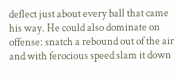deflect just about every ball that came his way. He could also dominate on offense: snatch a rebound out of the air and with ferocious speed slam it down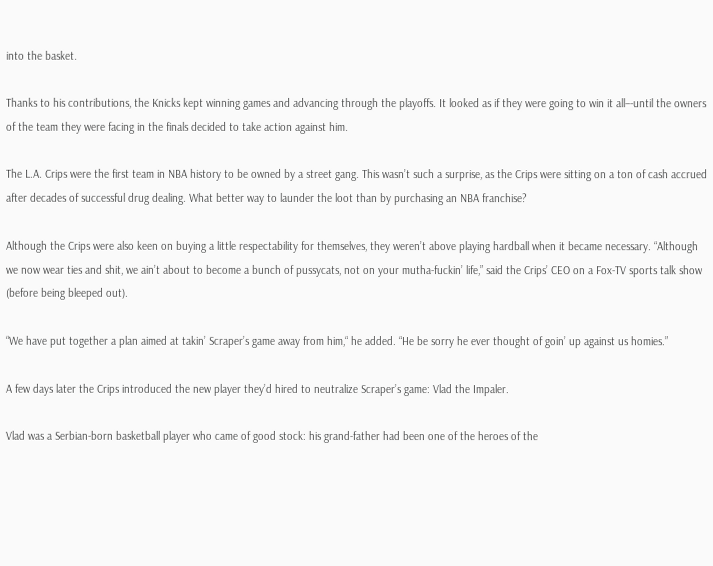into the basket.

Thanks to his contributions, the Knicks kept winning games and advancing through the playoffs. It looked as if they were going to win it all–-until the owners of the team they were facing in the finals decided to take action against him.

The L.A. Crips were the first team in NBA history to be owned by a street gang. This wasn’t such a surprise, as the Crips were sitting on a ton of cash accrued after decades of successful drug dealing. What better way to launder the loot than by purchasing an NBA franchise?

Although the Crips were also keen on buying a little respectability for themselves, they weren’t above playing hardball when it became necessary. “Although we now wear ties and shit, we ain’t about to become a bunch of pussycats, not on your mutha-fuckin’ life,” said the Crips’ CEO on a Fox-TV sports talk show (before being bleeped out).

“We have put together a plan aimed at takin’ Scraper’s game away from him,“ he added. “He be sorry he ever thought of goin’ up against us homies.”

A few days later the Crips introduced the new player they’d hired to neutralize Scraper’s game: Vlad the Impaler.

Vlad was a Serbian-born basketball player who came of good stock: his grand-father had been one of the heroes of the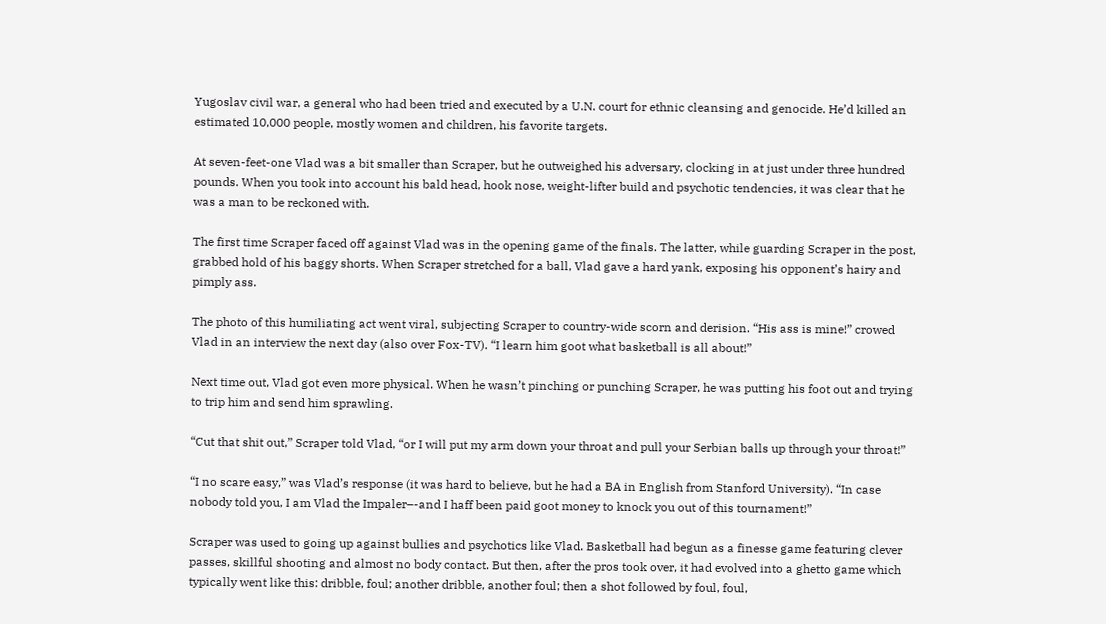Yugoslav civil war, a general who had been tried and executed by a U.N. court for ethnic cleansing and genocide. He’d killed an estimated 10,000 people, mostly women and children, his favorite targets.

At seven-feet-one Vlad was a bit smaller than Scraper, but he outweighed his adversary, clocking in at just under three hundred pounds. When you took into account his bald head, hook nose, weight-lifter build and psychotic tendencies, it was clear that he was a man to be reckoned with.

The first time Scraper faced off against Vlad was in the opening game of the finals. The latter, while guarding Scraper in the post, grabbed hold of his baggy shorts. When Scraper stretched for a ball, Vlad gave a hard yank, exposing his opponent’s hairy and pimply ass.

The photo of this humiliating act went viral, subjecting Scraper to country-wide scorn and derision. “His ass is mine!” crowed Vlad in an interview the next day (also over Fox-TV). “I learn him goot what basketball is all about!”

Next time out, Vlad got even more physical. When he wasn’t pinching or punching Scraper, he was putting his foot out and trying to trip him and send him sprawling.

“Cut that shit out,” Scraper told Vlad, “or I will put my arm down your throat and pull your Serbian balls up through your throat!”

“I no scare easy,” was Vlad’s response (it was hard to believe, but he had a BA in English from Stanford University). “In case nobody told you, I am Vlad the Impaler–-and I haff been paid goot money to knock you out of this tournament!”

Scraper was used to going up against bullies and psychotics like Vlad. Basketball had begun as a finesse game featuring clever passes, skillful shooting and almost no body contact. But then, after the pros took over, it had evolved into a ghetto game which typically went like this: dribble, foul; another dribble, another foul; then a shot followed by foul, foul,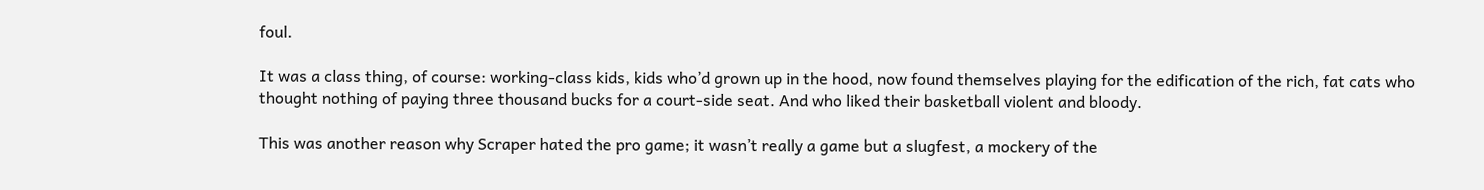foul.

It was a class thing, of course: working-class kids, kids who’d grown up in the hood, now found themselves playing for the edification of the rich, fat cats who thought nothing of paying three thousand bucks for a court-side seat. And who liked their basketball violent and bloody.

This was another reason why Scraper hated the pro game; it wasn’t really a game but a slugfest, a mockery of the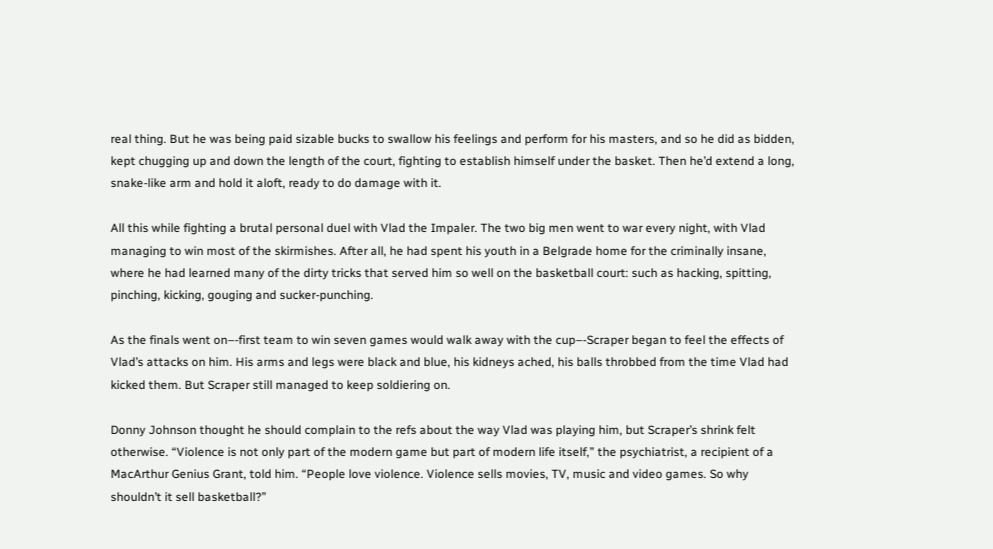real thing. But he was being paid sizable bucks to swallow his feelings and perform for his masters, and so he did as bidden, kept chugging up and down the length of the court, fighting to establish himself under the basket. Then he’d extend a long, snake-like arm and hold it aloft, ready to do damage with it.

All this while fighting a brutal personal duel with Vlad the Impaler. The two big men went to war every night, with Vlad managing to win most of the skirmishes. After all, he had spent his youth in a Belgrade home for the criminally insane, where he had learned many of the dirty tricks that served him so well on the basketball court: such as hacking, spitting, pinching, kicking, gouging and sucker-punching.

As the finals went on–-first team to win seven games would walk away with the cup–-Scraper began to feel the effects of Vlad’s attacks on him. His arms and legs were black and blue, his kidneys ached, his balls throbbed from the time Vlad had kicked them. But Scraper still managed to keep soldiering on.

Donny Johnson thought he should complain to the refs about the way Vlad was playing him, but Scraper’s shrink felt otherwise. “Violence is not only part of the modern game but part of modern life itself,” the psychiatrist, a recipient of a MacArthur Genius Grant, told him. “People love violence. Violence sells movies, TV, music and video games. So why shouldn’t it sell basketball?”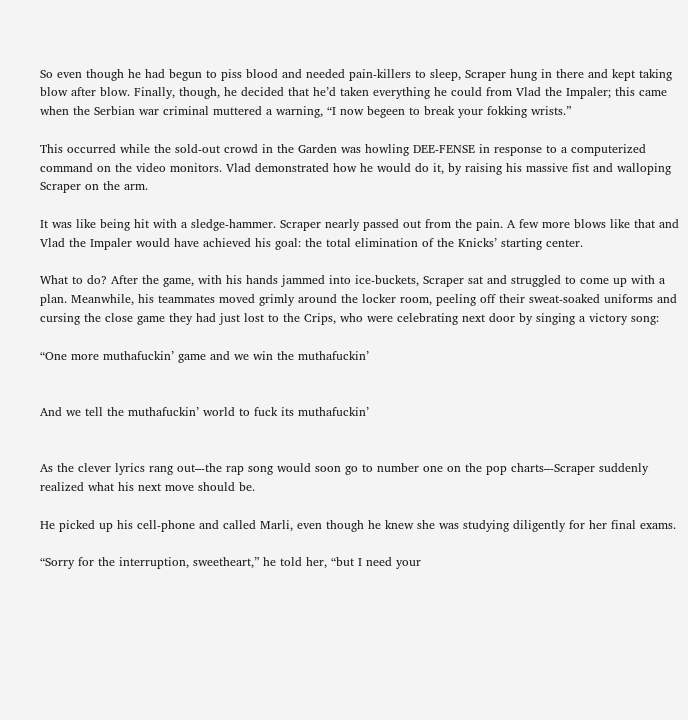So even though he had begun to piss blood and needed pain-killers to sleep, Scraper hung in there and kept taking blow after blow. Finally, though, he decided that he’d taken everything he could from Vlad the Impaler; this came when the Serbian war criminal muttered a warning, “I now begeen to break your fokking wrists.”

This occurred while the sold-out crowd in the Garden was howling DEE-FENSE in response to a computerized command on the video monitors. Vlad demonstrated how he would do it, by raising his massive fist and walloping Scraper on the arm.

It was like being hit with a sledge-hammer. Scraper nearly passed out from the pain. A few more blows like that and Vlad the Impaler would have achieved his goal: the total elimination of the Knicks’ starting center.

What to do? After the game, with his hands jammed into ice-buckets, Scraper sat and struggled to come up with a plan. Meanwhile, his teammates moved grimly around the locker room, peeling off their sweat-soaked uniforms and cursing the close game they had just lost to the Crips, who were celebrating next door by singing a victory song:

“One more muthafuckin’ game and we win the muthafuckin’


And we tell the muthafuckin’ world to fuck its muthafuckin’


As the clever lyrics rang out–-the rap song would soon go to number one on the pop charts–-Scraper suddenly realized what his next move should be.

He picked up his cell-phone and called Marli, even though he knew she was studying diligently for her final exams.

“Sorry for the interruption, sweetheart,” he told her, “but I need your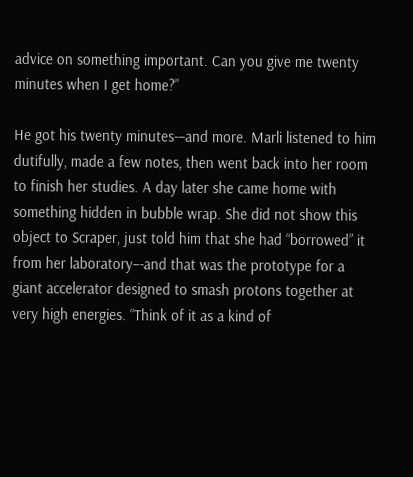advice on something important. Can you give me twenty minutes when I get home?”

He got his twenty minutes-–and more. Marli listened to him dutifully, made a few notes, then went back into her room to finish her studies. A day later she came home with something hidden in bubble wrap. She did not show this object to Scraper, just told him that she had “borrowed” it from her laboratory–-and that was the prototype for a giant accelerator designed to smash protons together at very high energies. “Think of it as a kind of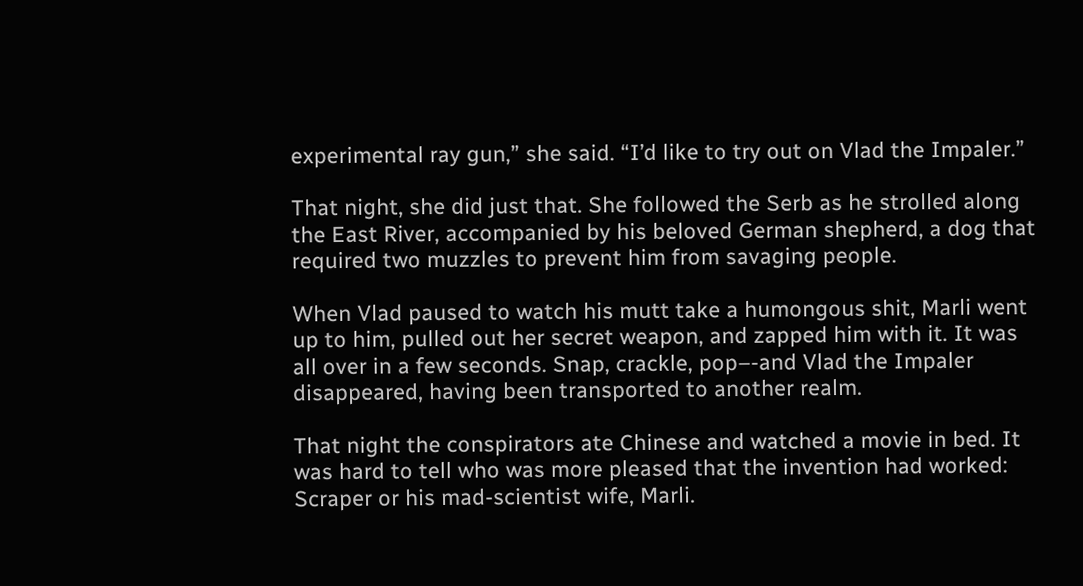experimental ray gun,” she said. “I’d like to try out on Vlad the Impaler.”

That night, she did just that. She followed the Serb as he strolled along the East River, accompanied by his beloved German shepherd, a dog that required two muzzles to prevent him from savaging people.

When Vlad paused to watch his mutt take a humongous shit, Marli went up to him, pulled out her secret weapon, and zapped him with it. It was all over in a few seconds. Snap, crackle, pop–-and Vlad the Impaler disappeared, having been transported to another realm.

That night the conspirators ate Chinese and watched a movie in bed. It was hard to tell who was more pleased that the invention had worked: Scraper or his mad-scientist wife, Marli.